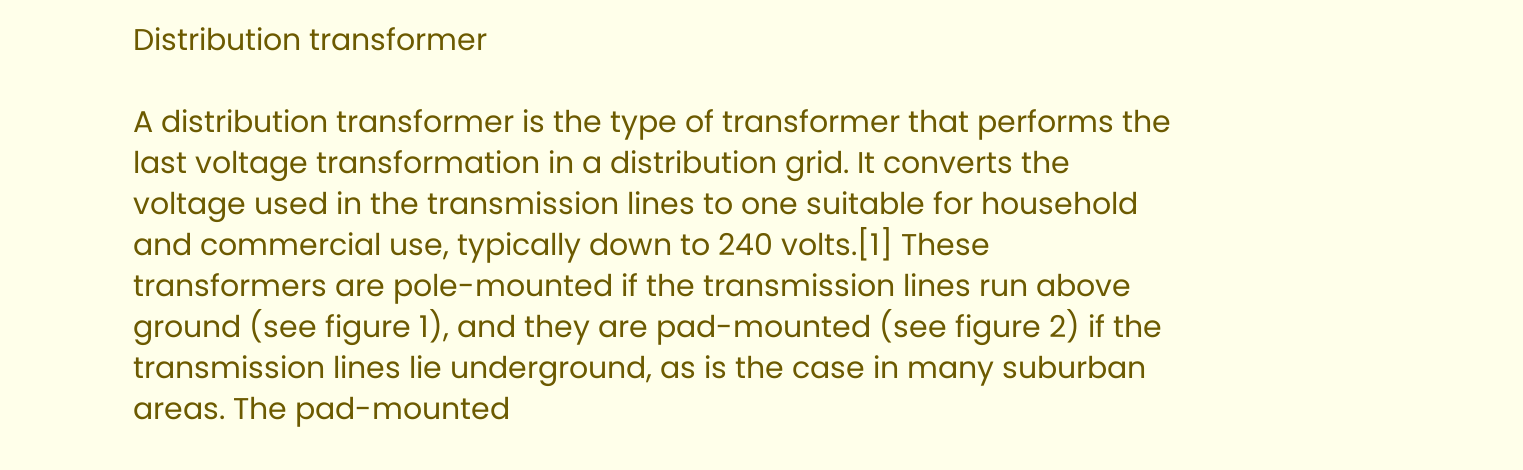Distribution transformer

A distribution transformer is the type of transformer that performs the last voltage transformation in a distribution grid. It converts the voltage used in the transmission lines to one suitable for household and commercial use, typically down to 240 volts.[1] These transformers are pole-mounted if the transmission lines run above ground (see figure 1), and they are pad-mounted (see figure 2) if the transmission lines lie underground, as is the case in many suburban areas. The pad-mounted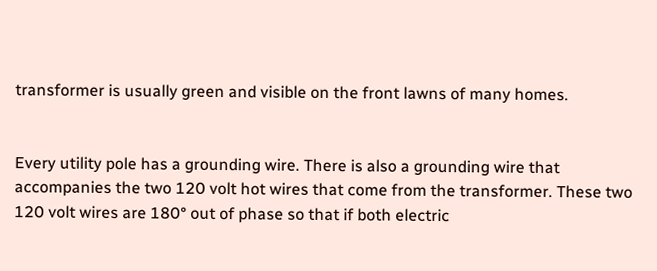transformer is usually green and visible on the front lawns of many homes.


Every utility pole has a grounding wire. There is also a grounding wire that accompanies the two 120 volt hot wires that come from the transformer. These two 120 volt wires are 180° out of phase so that if both electric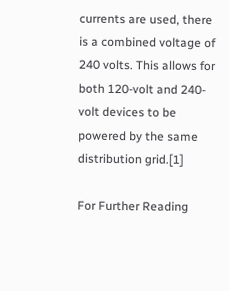currents are used, there is a combined voltage of 240 volts. This allows for both 120-volt and 240-volt devices to be powered by the same distribution grid.[1]

For Further Reading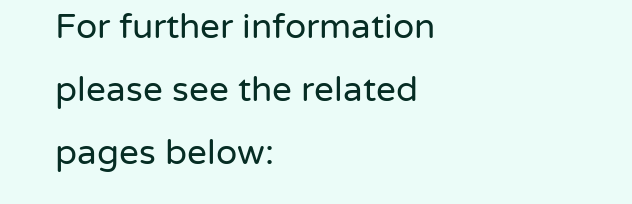For further information please see the related pages below: